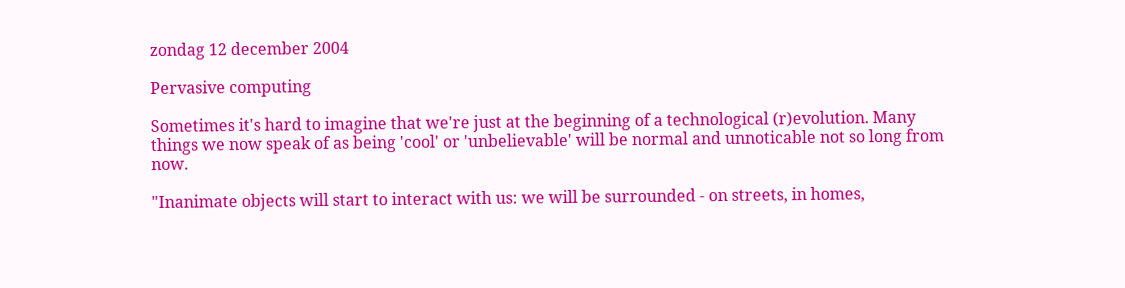zondag 12 december 2004

Pervasive computing

Sometimes it's hard to imagine that we're just at the beginning of a technological (r)evolution. Many things we now speak of as being 'cool' or 'unbelievable' will be normal and unnoticable not so long from now.

"Inanimate objects will start to interact with us: we will be surrounded - on streets, in homes,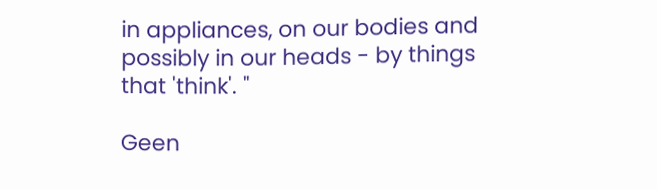in appliances, on our bodies and possibly in our heads - by things that 'think'. "

Geen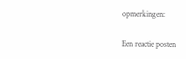opmerkingen:

Een reactie posten